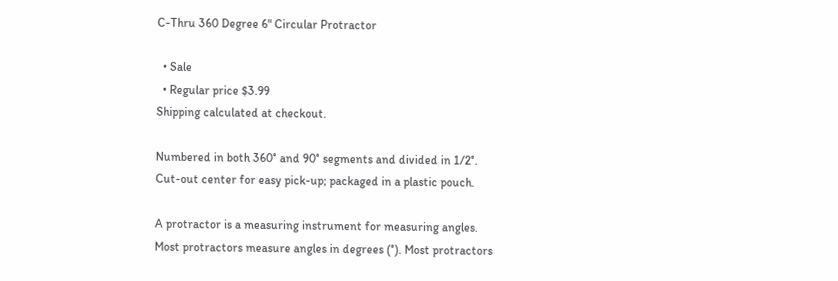C-Thru 360 Degree 6" Circular Protractor

  • Sale
  • Regular price $3.99
Shipping calculated at checkout.

Numbered in both 360° and 90° segments and divided in 1/2°. Cut-out center for easy pick-up; packaged in a plastic pouch.

A protractor is a measuring instrument for measuring angles. Most protractors measure angles in degrees (°). Most protractors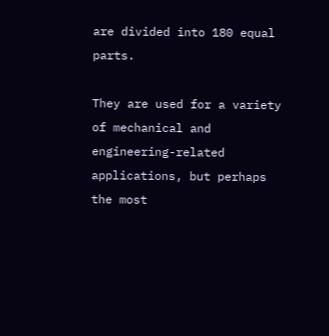are divided into 180 equal parts.

They are used for a variety of mechanical and engineering-related applications, but perhaps the most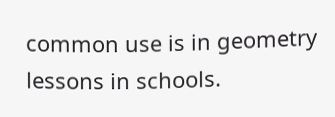common use is in geometry lessons in schools.